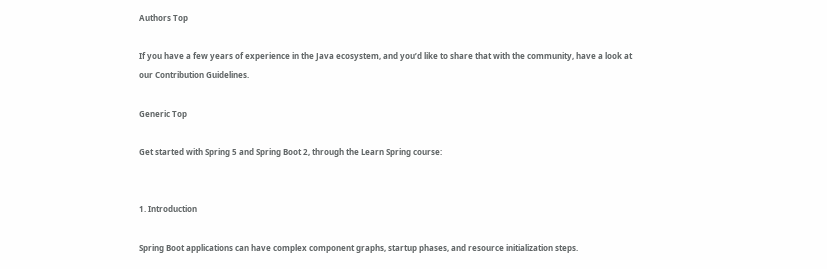Authors Top

If you have a few years of experience in the Java ecosystem, and you’d like to share that with the community, have a look at our Contribution Guidelines.

Generic Top

Get started with Spring 5 and Spring Boot 2, through the Learn Spring course:


1. Introduction

Spring Boot applications can have complex component graphs, startup phases, and resource initialization steps.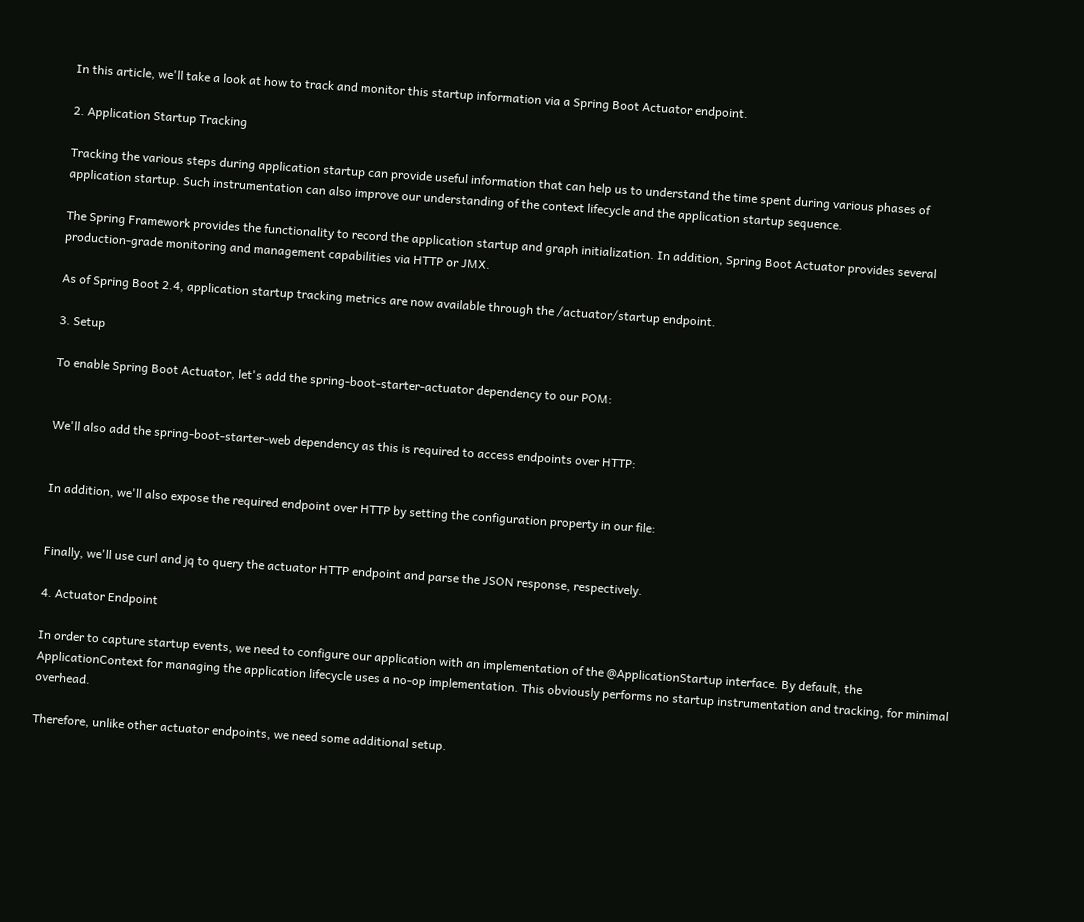In this article, we'll take a look at how to track and monitor this startup information via a Spring Boot Actuator endpoint.

2. Application Startup Tracking

Tracking the various steps during application startup can provide useful information that can help us to understand the time spent during various phases of application startup. Such instrumentation can also improve our understanding of the context lifecycle and the application startup sequence.

The Spring Framework provides the functionality to record the application startup and graph initialization. In addition, Spring Boot Actuator provides several production-grade monitoring and management capabilities via HTTP or JMX.

As of Spring Boot 2.4, application startup tracking metrics are now available through the /actuator/startup endpoint.

3. Setup

To enable Spring Boot Actuator, let's add the spring-boot-starter-actuator dependency to our POM:


We'll also add the spring-boot-starter-web dependency as this is required to access endpoints over HTTP:


In addition, we'll also expose the required endpoint over HTTP by setting the configuration property in our file:


Finally, we'll use curl and jq to query the actuator HTTP endpoint and parse the JSON response, respectively.

4. Actuator Endpoint

In order to capture startup events, we need to configure our application with an implementation of the @ApplicationStartup interface. By default, the ApplicationContext for managing the application lifecycle uses a no-op implementation. This obviously performs no startup instrumentation and tracking, for minimal overhead.

Therefore, unlike other actuator endpoints, we need some additional setup.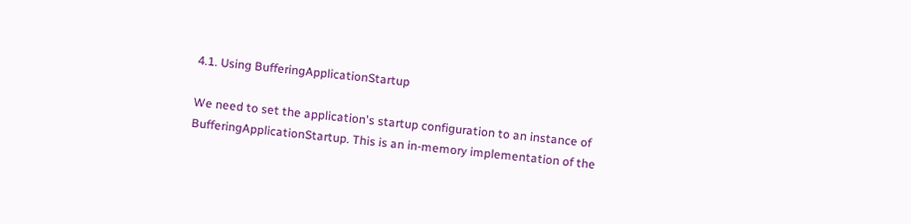4.1. Using BufferingApplicationStartup

We need to set the application's startup configuration to an instance of BufferingApplicationStartup. This is an in-memory implementation of the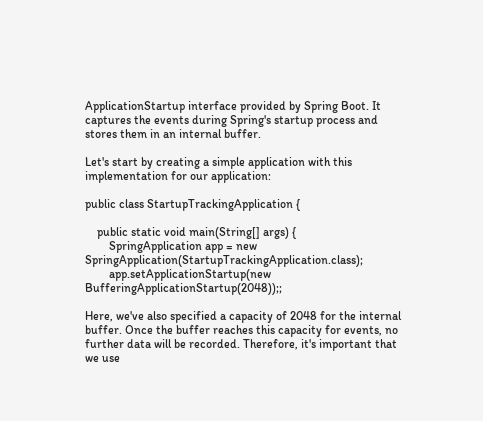ApplicationStartup interface provided by Spring Boot. It captures the events during Spring's startup process and stores them in an internal buffer.

Let's start by creating a simple application with this implementation for our application:

public class StartupTrackingApplication {

    public static void main(String[] args) {
        SpringApplication app = new SpringApplication(StartupTrackingApplication.class);
        app.setApplicationStartup(new BufferingApplicationStartup(2048));;

Here, we've also specified a capacity of 2048 for the internal buffer. Once the buffer reaches this capacity for events, no further data will be recorded. Therefore, it's important that we use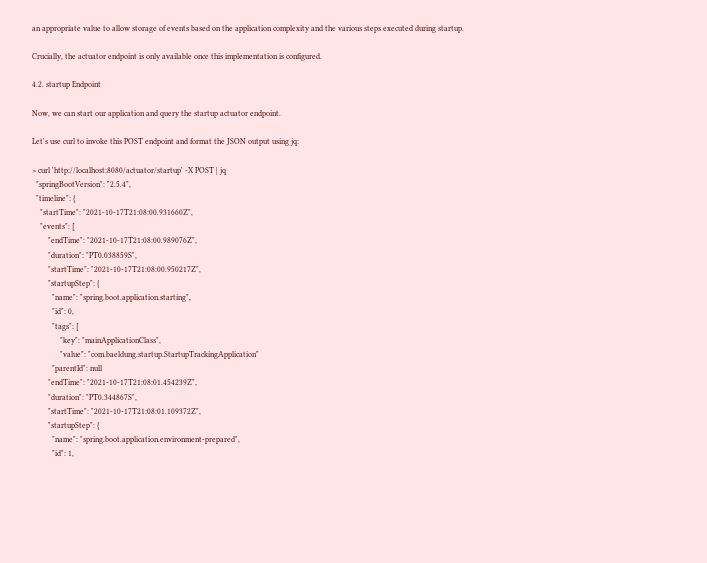an appropriate value to allow storage of events based on the application complexity and the various steps executed during startup.

Crucially, the actuator endpoint is only available once this implementation is configured.

4.2. startup Endpoint

Now, we can start our application and query the startup actuator endpoint.

Let's use curl to invoke this POST endpoint and format the JSON output using jq:

> curl 'http://localhost:8080/actuator/startup' -X POST | jq
  "springBootVersion": "2.5.4",
  "timeline": {
    "startTime": "2021-10-17T21:08:00.931660Z",
    "events": [
        "endTime": "2021-10-17T21:08:00.989076Z",
        "duration": "PT0.038859S",
        "startTime": "2021-10-17T21:08:00.950217Z",
        "startupStep": {
          "name": "spring.boot.application.starting",
          "id": 0,
          "tags": [
              "key": "mainApplicationClass",
              "value": "com.baeldung.startup.StartupTrackingApplication"
          "parentId": null
        "endTime": "2021-10-17T21:08:01.454239Z",
        "duration": "PT0.344867S",
        "startTime": "2021-10-17T21:08:01.109372Z",
        "startupStep": {
          "name": "spring.boot.application.environment-prepared",
          "id": 1,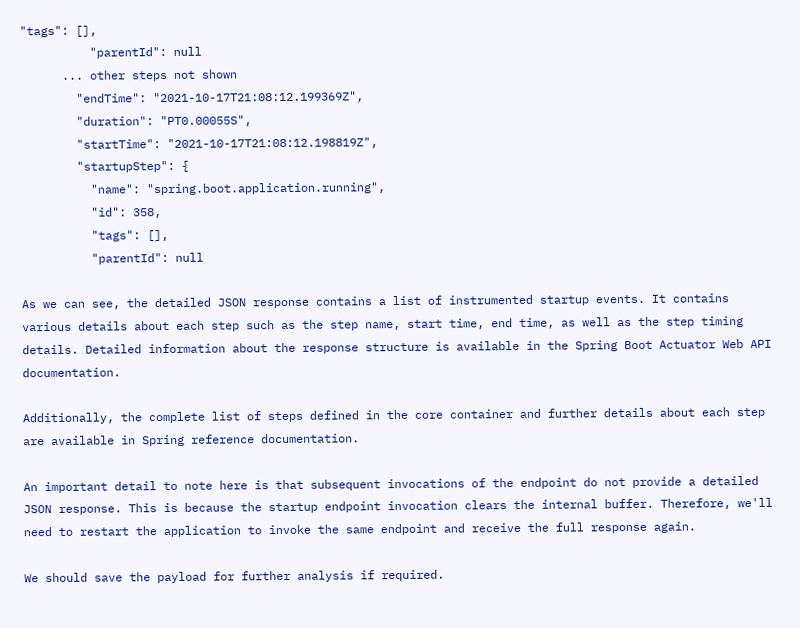"tags": [],
          "parentId": null
      ... other steps not shown
        "endTime": "2021-10-17T21:08:12.199369Z",
        "duration": "PT0.00055S",
        "startTime": "2021-10-17T21:08:12.198819Z",
        "startupStep": {
          "name": "spring.boot.application.running",
          "id": 358,
          "tags": [],
          "parentId": null

As we can see, the detailed JSON response contains a list of instrumented startup events. It contains various details about each step such as the step name, start time, end time, as well as the step timing details. Detailed information about the response structure is available in the Spring Boot Actuator Web API documentation.

Additionally, the complete list of steps defined in the core container and further details about each step are available in Spring reference documentation.

An important detail to note here is that subsequent invocations of the endpoint do not provide a detailed JSON response. This is because the startup endpoint invocation clears the internal buffer. Therefore, we'll need to restart the application to invoke the same endpoint and receive the full response again.

We should save the payload for further analysis if required.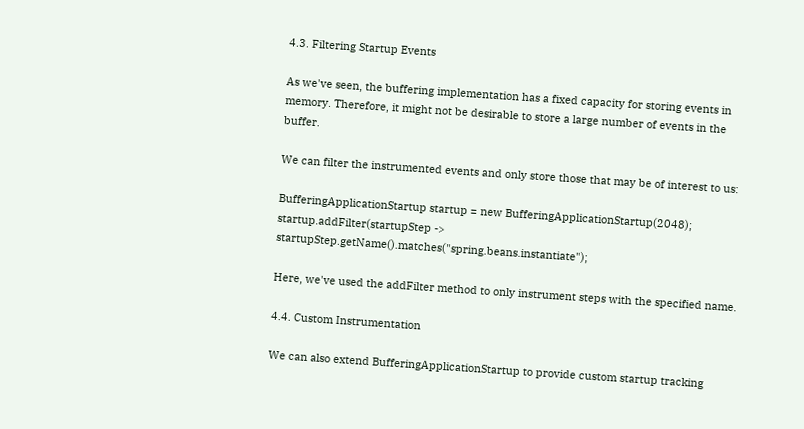4.3. Filtering Startup Events

As we've seen, the buffering implementation has a fixed capacity for storing events in memory. Therefore, it might not be desirable to store a large number of events in the buffer.

We can filter the instrumented events and only store those that may be of interest to us:

BufferingApplicationStartup startup = new BufferingApplicationStartup(2048);
startup.addFilter(startupStep -> startupStep.getName().matches("spring.beans.instantiate");

Here, we've used the addFilter method to only instrument steps with the specified name.

4.4. Custom Instrumentation

We can also extend BufferingApplicationStartup to provide custom startup tracking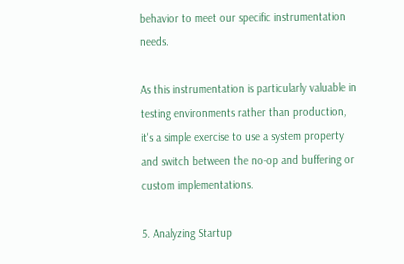behavior to meet our specific instrumentation needs.

As this instrumentation is particularly valuable in testing environments rather than production, it's a simple exercise to use a system property and switch between the no-op and buffering or custom implementations.

5. Analyzing Startup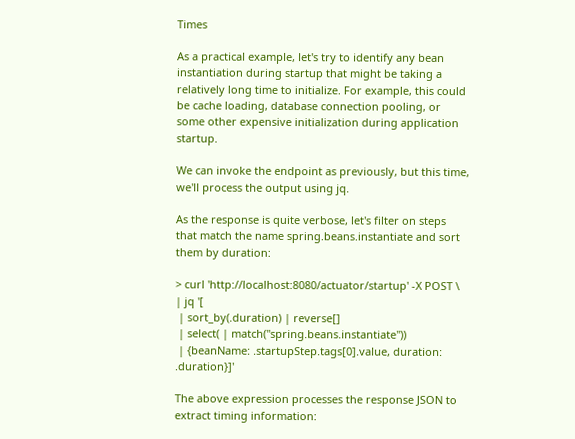Times

As a practical example, let's try to identify any bean instantiation during startup that might be taking a relatively long time to initialize. For example, this could be cache loading, database connection pooling, or some other expensive initialization during application startup.

We can invoke the endpoint as previously, but this time, we'll process the output using jq.

As the response is quite verbose, let's filter on steps that match the name spring.beans.instantiate and sort them by duration:

> curl 'http://localhost:8080/actuator/startup' -X POST \
| jq '[
 | sort_by(.duration) | reverse[]
 | select( | match("spring.beans.instantiate"))
 | {beanName: .startupStep.tags[0].value, duration: .duration}]'

The above expression processes the response JSON to extract timing information: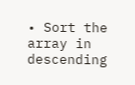• Sort the array in descending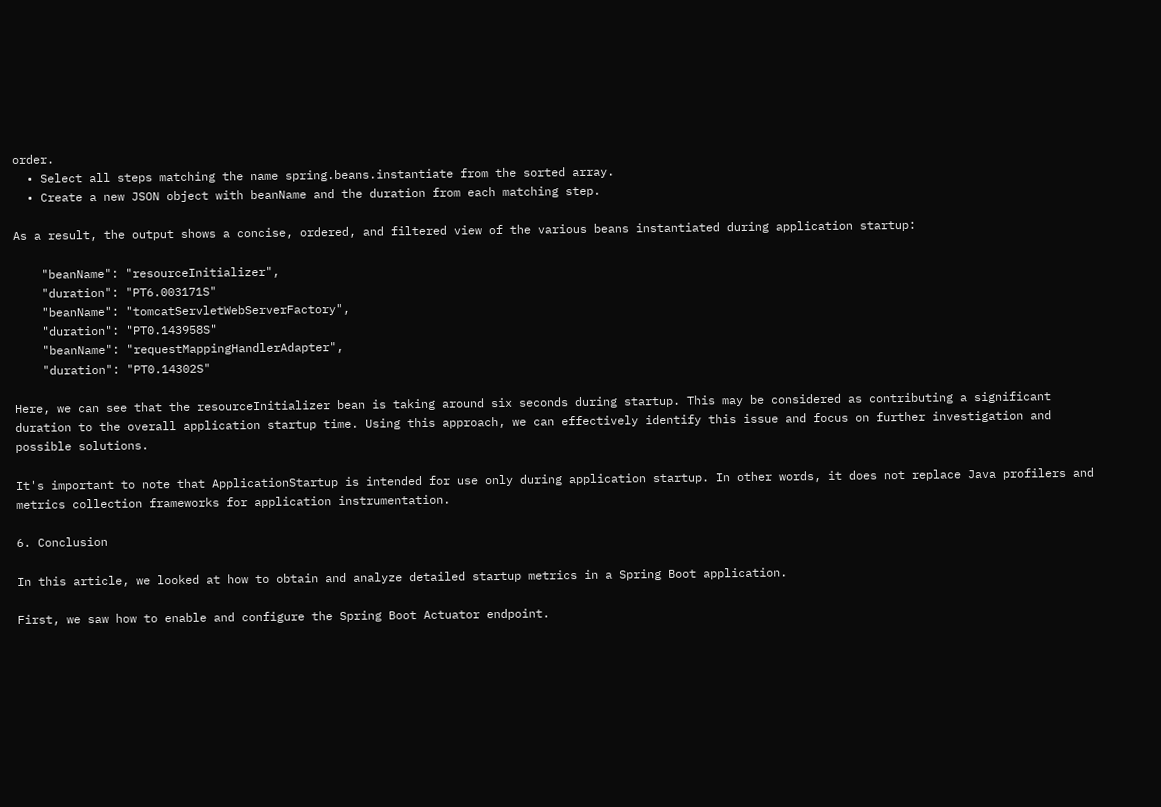order.
  • Select all steps matching the name spring.beans.instantiate from the sorted array.
  • Create a new JSON object with beanName and the duration from each matching step.

As a result, the output shows a concise, ordered, and filtered view of the various beans instantiated during application startup:

    "beanName": "resourceInitializer",
    "duration": "PT6.003171S"
    "beanName": "tomcatServletWebServerFactory",
    "duration": "PT0.143958S"
    "beanName": "requestMappingHandlerAdapter",
    "duration": "PT0.14302S"

Here, we can see that the resourceInitializer bean is taking around six seconds during startup. This may be considered as contributing a significant duration to the overall application startup time. Using this approach, we can effectively identify this issue and focus on further investigation and possible solutions.

It's important to note that ApplicationStartup is intended for use only during application startup. In other words, it does not replace Java profilers and metrics collection frameworks for application instrumentation.

6. Conclusion

In this article, we looked at how to obtain and analyze detailed startup metrics in a Spring Boot application.

First, we saw how to enable and configure the Spring Boot Actuator endpoint.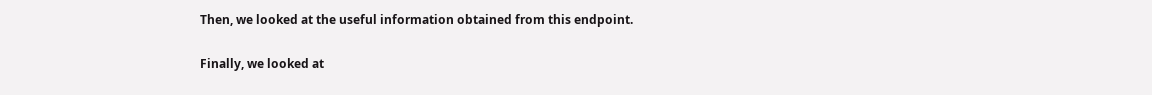Then, we looked at the useful information obtained from this endpoint.

Finally, we looked at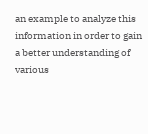an example to analyze this information in order to gain a better understanding of various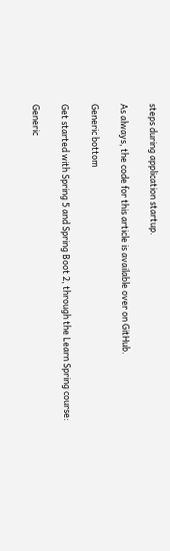steps during application startup.

As always, the code for this article is available over on GitHub.

Generic bottom

Get started with Spring 5 and Spring Boot 2, through the Learn Spring course:

Generic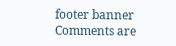footer banner
Comments are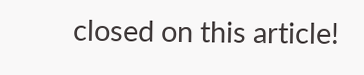closed on this article!